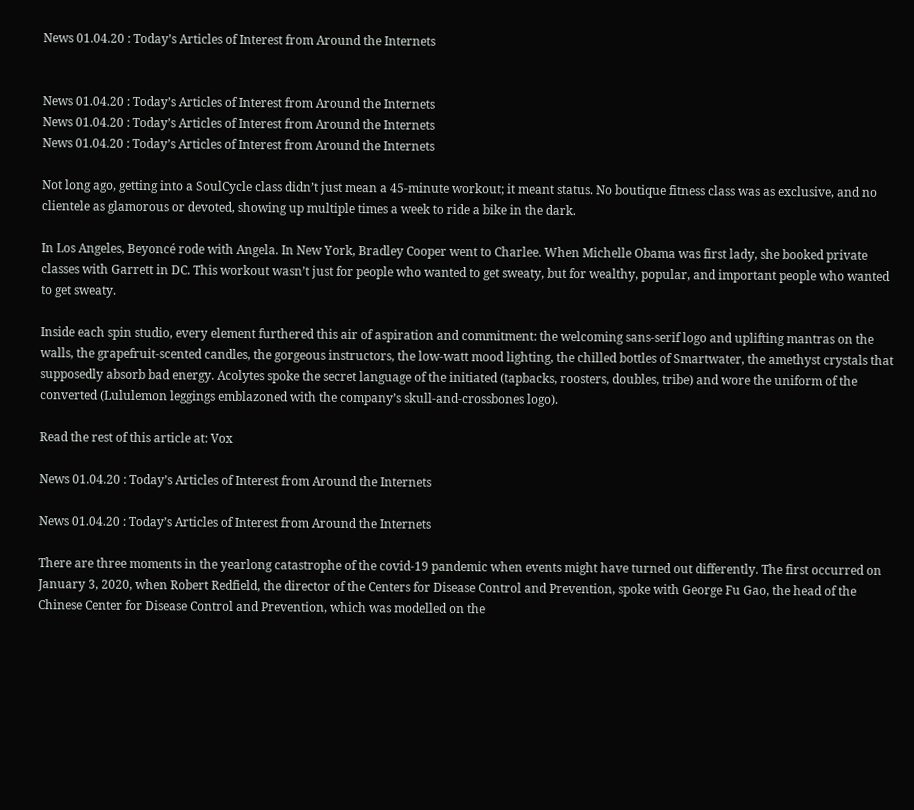News 01.04.20 : Today’s Articles of Interest from Around the Internets


News 01.04.20 : Today’s Articles of Interest from Around the Internets
News 01.04.20 : Today’s Articles of Interest from Around the Internets
News 01.04.20 : Today’s Articles of Interest from Around the Internets

Not long ago, getting into a SoulCycle class didn’t just mean a 45-minute workout; it meant status. No boutique fitness class was as exclusive, and no clientele as glamorous or devoted, showing up multiple times a week to ride a bike in the dark.

In Los Angeles, Beyoncé rode with Angela. In New York, Bradley Cooper went to Charlee. When Michelle Obama was first lady, she booked private classes with Garrett in DC. This workout wasn’t just for people who wanted to get sweaty, but for wealthy, popular, and important people who wanted to get sweaty.

Inside each spin studio, every element furthered this air of aspiration and commitment: the welcoming sans-serif logo and uplifting mantras on the walls, the grapefruit-scented candles, the gorgeous instructors, the low-watt mood lighting, the chilled bottles of Smartwater, the amethyst crystals that supposedly absorb bad energy. Acolytes spoke the secret language of the initiated (tapbacks, roosters, doubles, tribe) and wore the uniform of the converted (Lululemon leggings emblazoned with the company’s skull-and-crossbones logo).

Read the rest of this article at: Vox

News 01.04.20 : Today’s Articles of Interest from Around the Internets

News 01.04.20 : Today’s Articles of Interest from Around the Internets

There are three moments in the yearlong catastrophe of the covid-19 pandemic when events might have turned out differently. The first occurred on January 3, 2020, when Robert Redfield, the director of the Centers for Disease Control and Prevention, spoke with George Fu Gao, the head of the Chinese Center for Disease Control and Prevention, which was modelled on the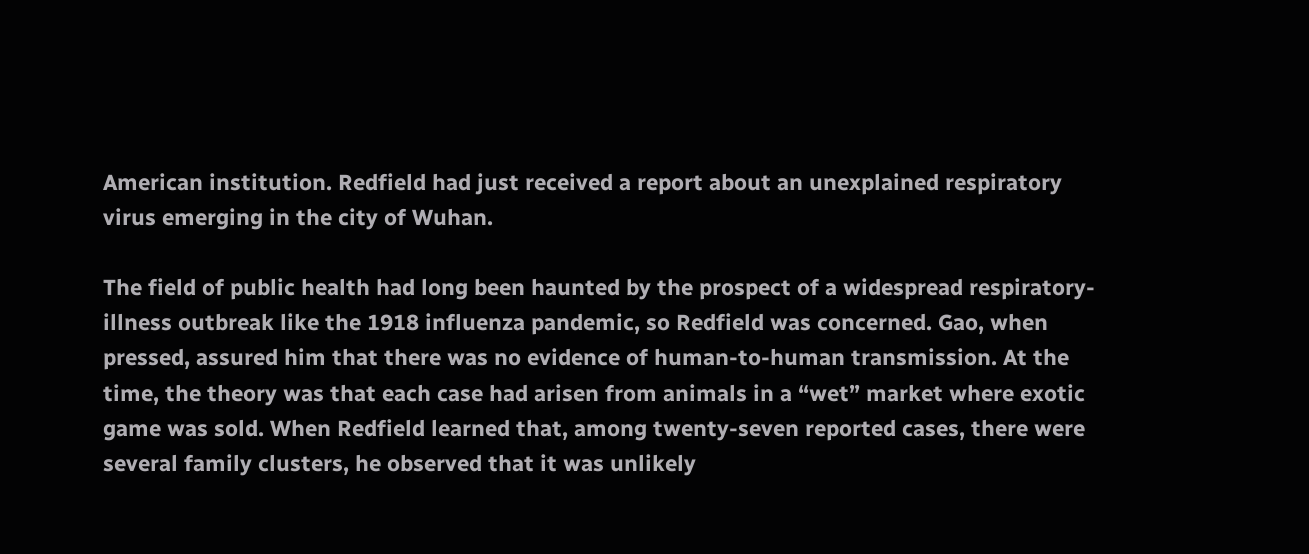American institution. Redfield had just received a report about an unexplained respiratory virus emerging in the city of Wuhan.

The field of public health had long been haunted by the prospect of a widespread respiratory-illness outbreak like the 1918 influenza pandemic, so Redfield was concerned. Gao, when pressed, assured him that there was no evidence of human-to-human transmission. At the time, the theory was that each case had arisen from animals in a “wet” market where exotic game was sold. When Redfield learned that, among twenty-seven reported cases, there were several family clusters, he observed that it was unlikely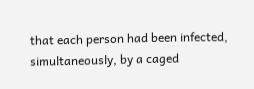that each person had been infected, simultaneously, by a caged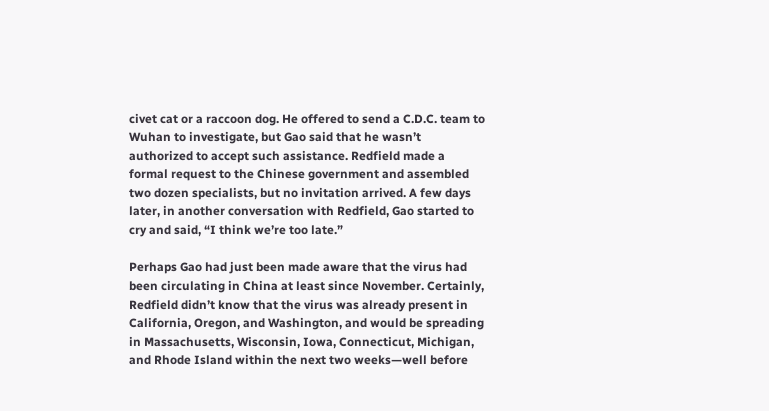civet cat or a raccoon dog. He offered to send a C.D.C. team to Wuhan to investigate, but Gao said that he wasn’t authorized to accept such assistance. Redfield made a formal request to the Chinese government and assembled two dozen specialists, but no invitation arrived. A few days later, in another conversation with Redfield, Gao started to cry and said, “I think we’re too late.”

Perhaps Gao had just been made aware that the virus had been circulating in China at least since November. Certainly, Redfield didn’t know that the virus was already present in California, Oregon, and Washington, and would be spreading in Massachusetts, Wisconsin, Iowa, Connecticut, Michigan, and Rhode Island within the next two weeks—well before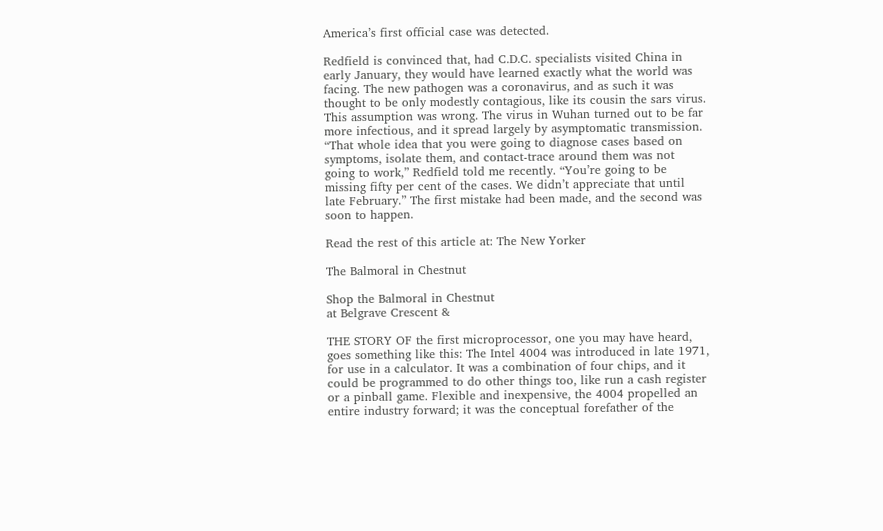America’s first official case was detected.

Redfield is convinced that, had C.D.C. specialists visited China in early January, they would have learned exactly what the world was facing. The new pathogen was a coronavirus, and as such it was thought to be only modestly contagious, like its cousin the sars virus. This assumption was wrong. The virus in Wuhan turned out to be far more infectious, and it spread largely by asymptomatic transmission. “That whole idea that you were going to diagnose cases based on symptoms, isolate them, and contact-trace around them was not going to work,” Redfield told me recently. “You’re going to be missing fifty per cent of the cases. We didn’t appreciate that until late February.” The first mistake had been made, and the second was soon to happen.

Read the rest of this article at: The New Yorker

The Balmoral in Chestnut

Shop the Balmoral in Chestnut
at Belgrave Crescent &

THE STORY OF the first microprocessor, one you may have heard, goes something like this: The Intel 4004 was introduced in late 1971, for use in a calculator. It was a combination of four chips, and it could be programmed to do other things too, like run a cash register or a pinball game. Flexible and inexpensive, the 4004 propelled an entire industry forward; it was the conceptual forefather of the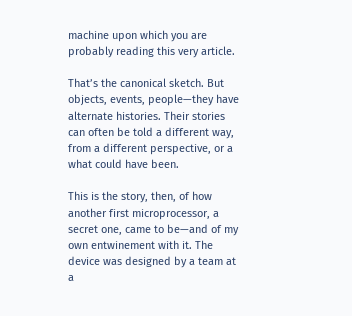machine upon which you are probably reading this very article.

That’s the canonical sketch. But objects, events, people—they have alternate histories. Their stories can often be told a different way, from a different perspective, or a what could have been.

This is the story, then, of how another first microprocessor, a secret one, came to be—and of my own entwinement with it. The device was designed by a team at a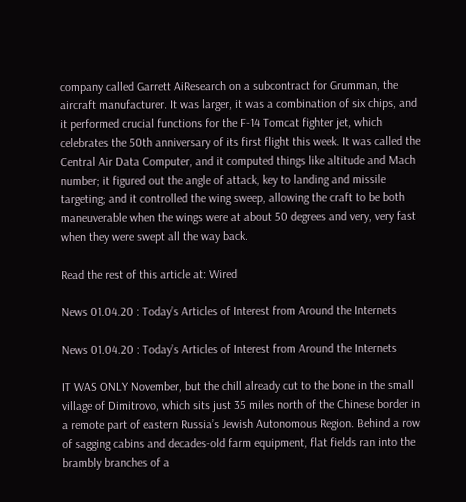company called Garrett AiResearch on a subcontract for Grumman, the aircraft manufacturer. It was larger, it was a combination of six chips, and it performed crucial functions for the F-14 Tomcat fighter jet, which celebrates the 50th anniversary of its first flight this week. It was called the Central Air Data Computer, and it computed things like altitude and Mach number; it figured out the angle of attack, key to landing and missile targeting; and it controlled the wing sweep, allowing the craft to be both maneuverable when the wings were at about 50 degrees and very, very fast when they were swept all the way back.

Read the rest of this article at: Wired

News 01.04.20 : Today’s Articles of Interest from Around the Internets

News 01.04.20 : Today’s Articles of Interest from Around the Internets

IT WAS ONLY November, but the chill already cut to the bone in the small village of Dimitrovo, which sits just 35 miles north of the Chinese border in a remote part of eastern Russia’s Jewish Autonomous Region. Behind a row of sagging cabins and decades-old farm equipment, flat fields ran into the brambly branches of a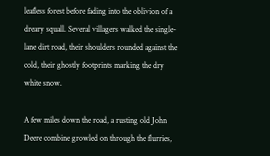leafless forest before fading into the oblivion of a dreary squall. Several villagers walked the single-lane dirt road, their shoulders rounded against the cold, their ghostly footprints marking the dry white snow.

A few miles down the road, a rusting old John Deere combine growled on through the flurries,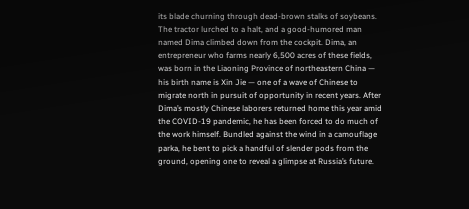its blade churning through dead-brown stalks of soybeans. The tractor lurched to a halt, and a good-humored man named Dima climbed down from the cockpit. Dima, an entrepreneur who farms nearly 6,500 acres of these fields, was born in the Liaoning Province of northeastern China — his birth name is Xin Jie — one of a wave of Chinese to migrate north in pursuit of opportunity in recent years. After Dima’s mostly Chinese laborers returned home this year amid the COVID-19 pandemic, he has been forced to do much of the work himself. Bundled against the wind in a camouflage parka, he bent to pick a handful of slender pods from the ground, opening one to reveal a glimpse at Russia’s future.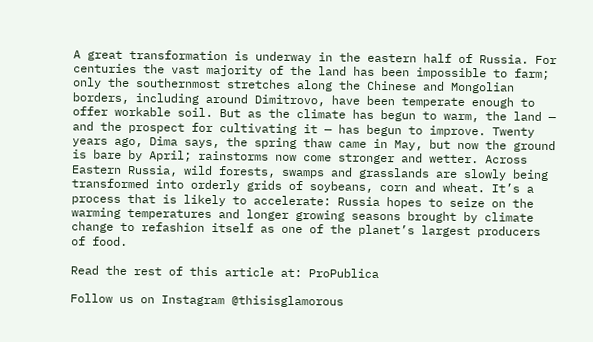A great transformation is underway in the eastern half of Russia. For centuries the vast majority of the land has been impossible to farm; only the southernmost stretches along the Chinese and Mongolian borders, including around Dimitrovo, have been temperate enough to offer workable soil. But as the climate has begun to warm, the land — and the prospect for cultivating it — has begun to improve. Twenty years ago, Dima says, the spring thaw came in May, but now the ground is bare by April; rainstorms now come stronger and wetter. Across Eastern Russia, wild forests, swamps and grasslands are slowly being transformed into orderly grids of soybeans, corn and wheat. It’s a process that is likely to accelerate: Russia hopes to seize on the warming temperatures and longer growing seasons brought by climate change to refashion itself as one of the planet’s largest producers of food.

Read the rest of this article at: ProPublica

Follow us on Instagram @thisisglamorous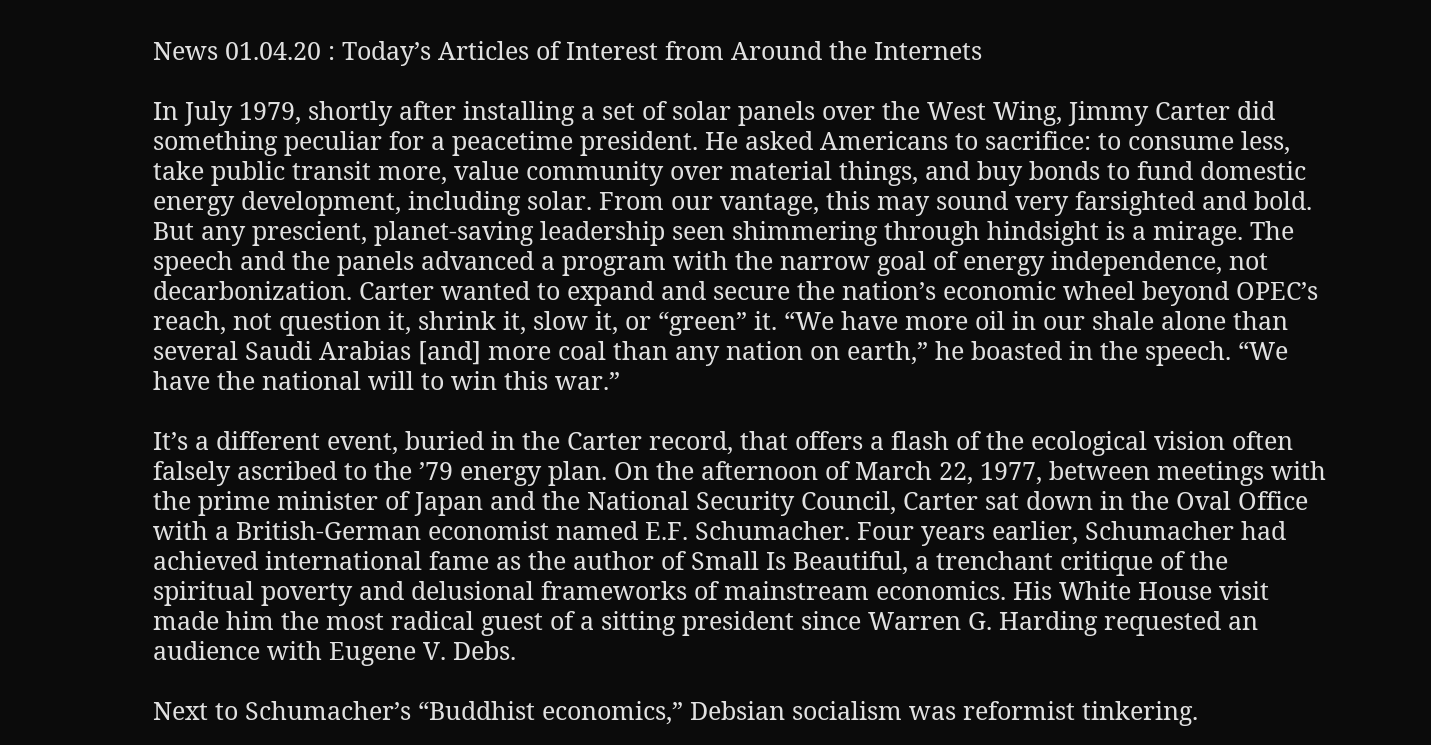News 01.04.20 : Today’s Articles of Interest from Around the Internets

In July 1979, shortly after installing a set of solar panels over the West Wing, Jimmy Carter did something peculiar for a peacetime president. He asked Americans to sacrifice: to consume less, take public transit more, value community over material things, and buy bonds to fund domestic energy development, including solar. From our vantage, this may sound very farsighted and bold. But any prescient, planet-saving leadership seen shimmering through hindsight is a mirage. The speech and the panels advanced a program with the narrow goal of energy independence, not decarbonization. Carter wanted to expand and secure the nation’s economic wheel beyond OPEC’s reach, not question it, shrink it, slow it, or “green” it. “We have more oil in our shale alone than several Saudi Arabias [and] more coal than any nation on earth,” he boasted in the speech. “We have the national will to win this war.”

It’s a different event, buried in the Carter record, that offers a flash of the ecological vision often falsely ascribed to the ’79 energy plan. On the afternoon of March 22, 1977, between meetings with the prime minister of Japan and the National Security Council, Carter sat down in the Oval Office with a British-German economist named E.F. Schumacher. Four years earlier, Schumacher had achieved international fame as the author of Small Is Beautiful, a trenchant critique of the spiritual poverty and delusional frameworks of mainstream economics. His White House visit made him the most radical guest of a sitting president since Warren G. Harding requested an audience with Eugene V. Debs.

Next to Schumacher’s “Buddhist economics,” Debsian socialism was reformist tinkering.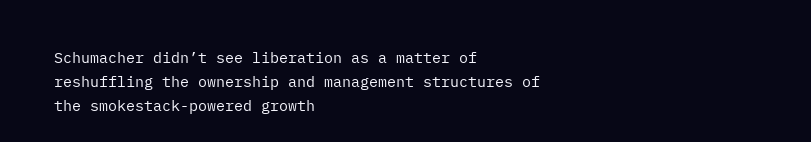Schumacher didn’t see liberation as a matter of reshuffling the ownership and management structures of the smokestack-powered growth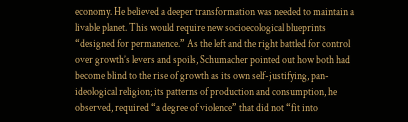economy. He believed a deeper transformation was needed to maintain a livable planet. This would require new socioecological blueprints “designed for permanence.” As the left and the right battled for control over growth’s levers and spoils, Schumacher pointed out how both had become blind to the rise of growth as its own self-justifying, pan-ideological religion; its patterns of production and consumption, he observed, required “a degree of violence” that did not “fit into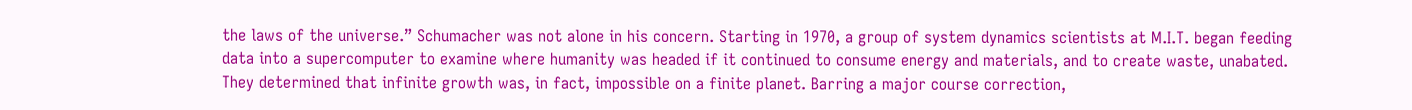the laws of the universe.” Schumacher was not alone in his concern. Starting in 1970, a group of system dynamics scientists at M.I.T. began feeding data into a supercomputer to examine where humanity was headed if it continued to consume energy and materials, and to create waste, unabated. They determined that infinite growth was, in fact, impossible on a finite planet. Barring a major course correction,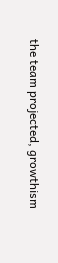the team projected, growthism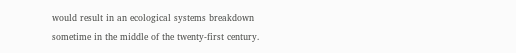would result in an ecological systems breakdown sometime in the middle of the twenty-first century.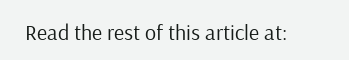Read the rest of this article at: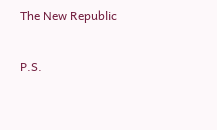The New Republic

P.S.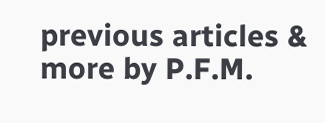previous articles & more by P.F.M.